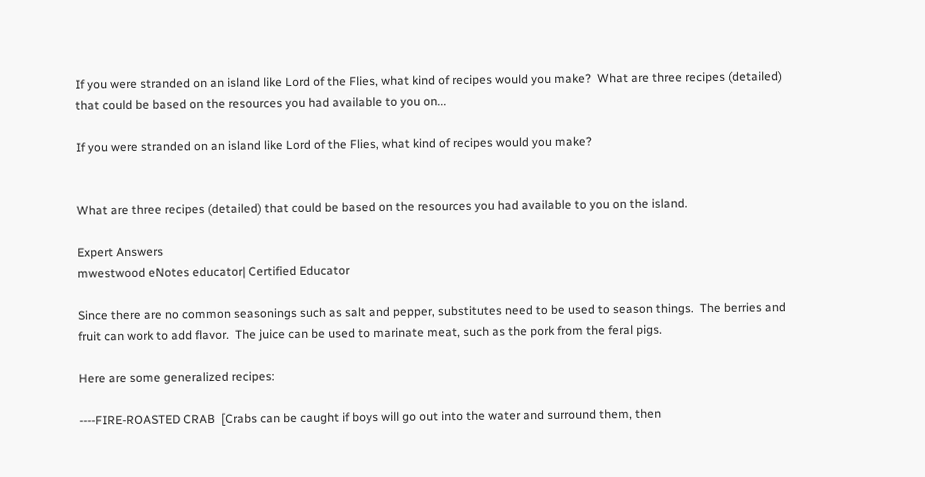If you were stranded on an island like Lord of the Flies, what kind of recipes would you make?  What are three recipes (detailed) that could be based on the resources you had available to you on...

If you were stranded on an island like Lord of the Flies, what kind of recipes would you make?


What are three recipes (detailed) that could be based on the resources you had available to you on the island.

Expert Answers
mwestwood eNotes educator| Certified Educator

Since there are no common seasonings such as salt and pepper, substitutes need to be used to season things.  The berries and fruit can work to add flavor.  The juice can be used to marinate meat, such as the pork from the feral pigs.

Here are some generalized recipes:

----FIRE-ROASTED CRAB  [Crabs can be caught if boys will go out into the water and surround them, then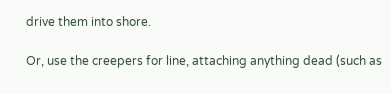drive them into shore.

Or, use the creepers for line, attaching anything dead (such as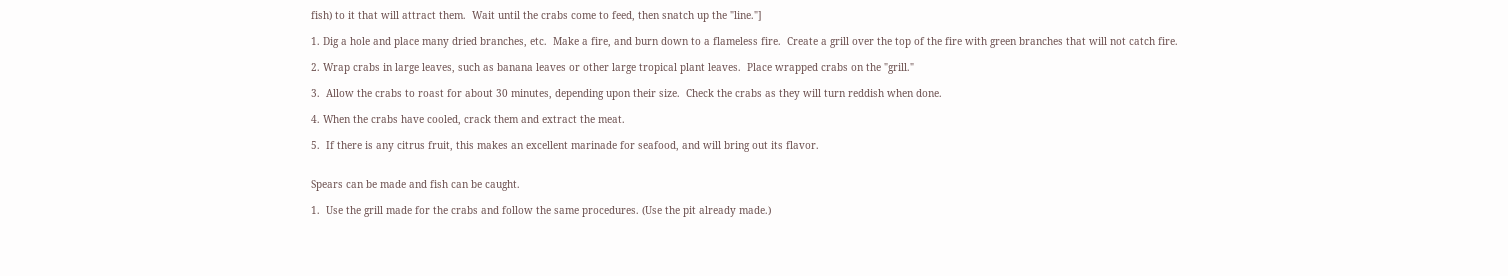fish) to it that will attract them.  Wait until the crabs come to feed, then snatch up the "line."]

1. Dig a hole and place many dried branches, etc.  Make a fire, and burn down to a flameless fire.  Create a grill over the top of the fire with green branches that will not catch fire.

2. Wrap crabs in large leaves, such as banana leaves or other large tropical plant leaves.  Place wrapped crabs on the "grill."

3.  Allow the crabs to roast for about 30 minutes, depending upon their size.  Check the crabs as they will turn reddish when done.

4. When the crabs have cooled, crack them and extract the meat.

5.  If there is any citrus fruit, this makes an excellent marinade for seafood, and will bring out its flavor.


Spears can be made and fish can be caught.

1.  Use the grill made for the crabs and follow the same procedures. (Use the pit already made.)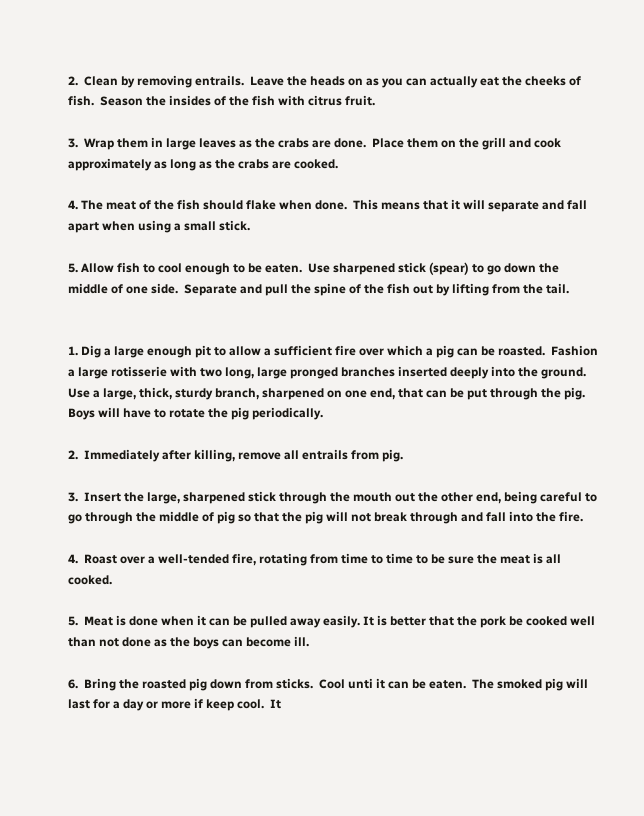2.  Clean by removing entrails.  Leave the heads on as you can actually eat the cheeks of fish.  Season the insides of the fish with citrus fruit.

3.  Wrap them in large leaves as the crabs are done.  Place them on the grill and cook approximately as long as the crabs are cooked.

4. The meat of the fish should flake when done.  This means that it will separate and fall apart when using a small stick.

5. Allow fish to cool enough to be eaten.  Use sharpened stick (spear) to go down the middle of one side.  Separate and pull the spine of the fish out by lifting from the tail.


1. Dig a large enough pit to allow a sufficient fire over which a pig can be roasted.  Fashion a large rotisserie with two long, large pronged branches inserted deeply into the ground.  Use a large, thick, sturdy branch, sharpened on one end, that can be put through the pig.  Boys will have to rotate the pig periodically.

2.  Immediately after killing, remove all entrails from pig.

3.  Insert the large, sharpened stick through the mouth out the other end, being careful to go through the middle of pig so that the pig will not break through and fall into the fire.

4.  Roast over a well-tended fire, rotating from time to time to be sure the meat is all cooked.

5.  Meat is done when it can be pulled away easily. It is better that the pork be cooked well than not done as the boys can become ill.

6.  Bring the roasted pig down from sticks.  Cool unti it can be eaten.  The smoked pig will last for a day or more if keep cool.  It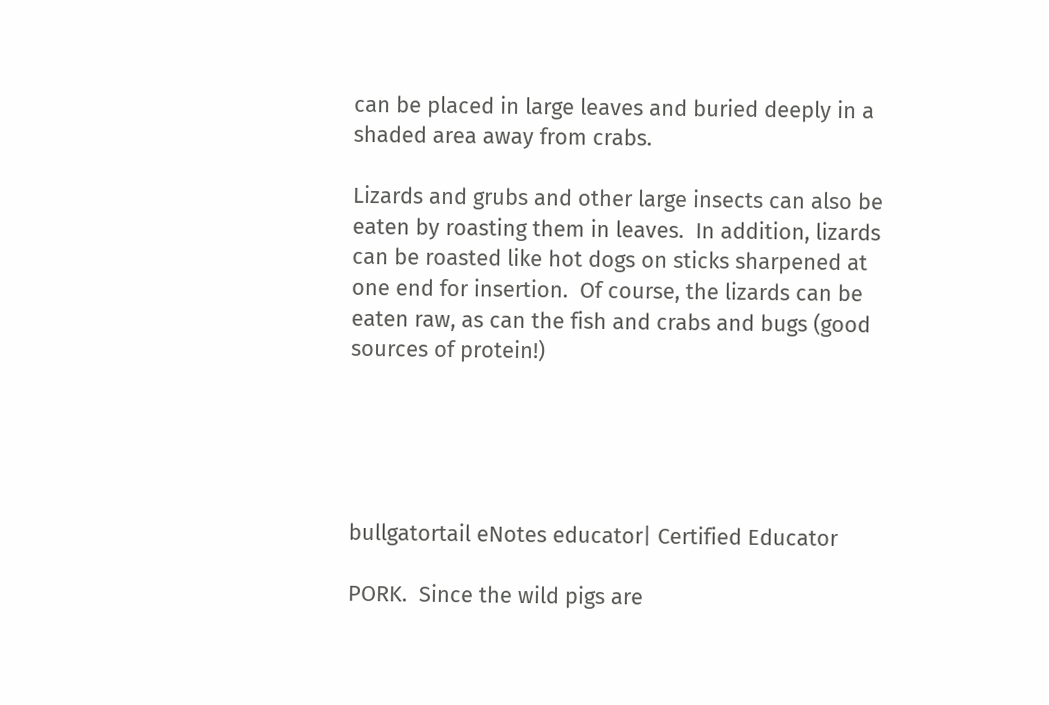can be placed in large leaves and buried deeply in a shaded area away from crabs.

Lizards and grubs and other large insects can also be eaten by roasting them in leaves.  In addition, lizards can be roasted like hot dogs on sticks sharpened at one end for insertion.  Of course, the lizards can be eaten raw, as can the fish and crabs and bugs (good sources of protein!)





bullgatortail eNotes educator| Certified Educator

PORK.  Since the wild pigs are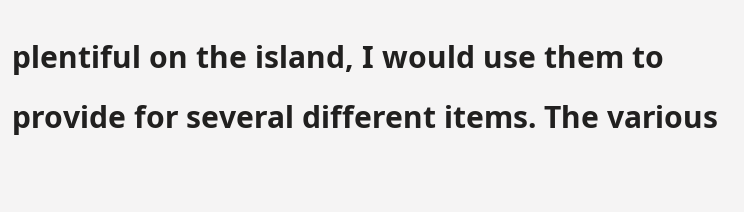plentiful on the island, I would use them to provide for several different items. The various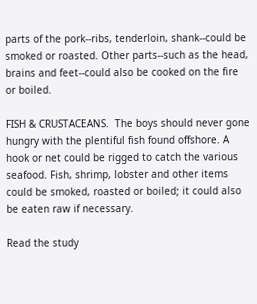parts of the pork--ribs, tenderloin, shank--could be smoked or roasted. Other parts--such as the head, brains and feet--could also be cooked on the fire or boiled.

FISH & CRUSTACEANS.  The boys should never gone hungry with the plentiful fish found offshore. A hook or net could be rigged to catch the various seafood. Fish, shrimp, lobster and other items could be smoked, roasted or boiled; it could also be eaten raw if necessary.

Read the study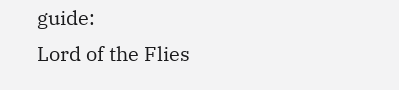guide:
Lord of the Flies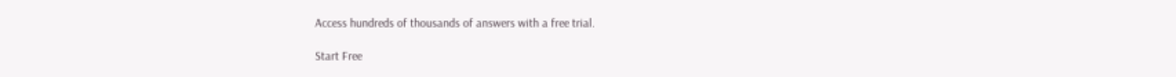Access hundreds of thousands of answers with a free trial.

Start Free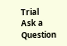Trial
Ask a Question